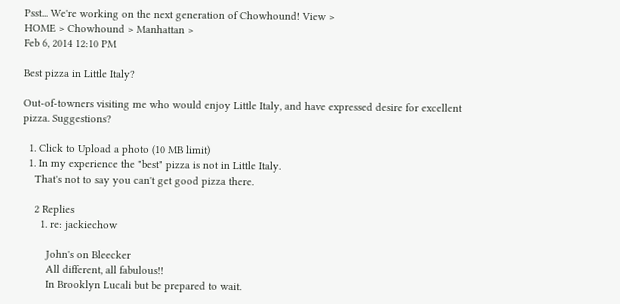Psst... We're working on the next generation of Chowhound! View >
HOME > Chowhound > Manhattan >
Feb 6, 2014 12:10 PM

Best pizza in Little Italy?

Out-of-towners visiting me who would enjoy Little Italy, and have expressed desire for excellent pizza. Suggestions?

  1. Click to Upload a photo (10 MB limit)
  1. In my experience the "best" pizza is not in Little Italy.
    That's not to say you can't get good pizza there.

    2 Replies
      1. re: jackiechow

        John's on Bleecker
        All different, all fabulous!!
        In Brooklyn Lucali but be prepared to wait.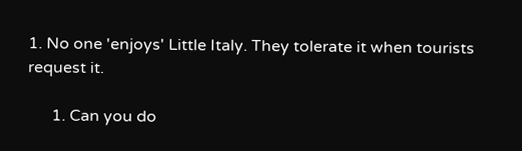1. No one 'enjoys' Little Italy. They tolerate it when tourists request it.

      1. Can you do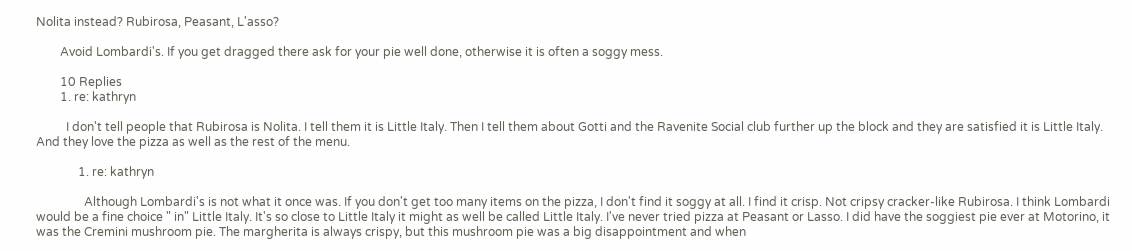Nolita instead? Rubirosa, Peasant, L'asso?

        Avoid Lombardi's. If you get dragged there ask for your pie well done, otherwise it is often a soggy mess.

        10 Replies
        1. re: kathryn

          I don't tell people that Rubirosa is Nolita. I tell them it is Little Italy. Then I tell them about Gotti and the Ravenite Social club further up the block and they are satisfied it is Little Italy. And they love the pizza as well as the rest of the menu.

              1. re: kathryn

                Although Lombardi's is not what it once was. If you don't get too many items on the pizza, I don't find it soggy at all. I find it crisp. Not cripsy cracker-like Rubirosa. I think Lombardi would be a fine choice " in" Little Italy. It's so close to Little Italy it might as well be called Little Italy. I've never tried pizza at Peasant or Lasso. I did have the soggiest pie ever at Motorino, it was the Cremini mushroom pie. The margherita is always crispy, but this mushroom pie was a big disappointment and when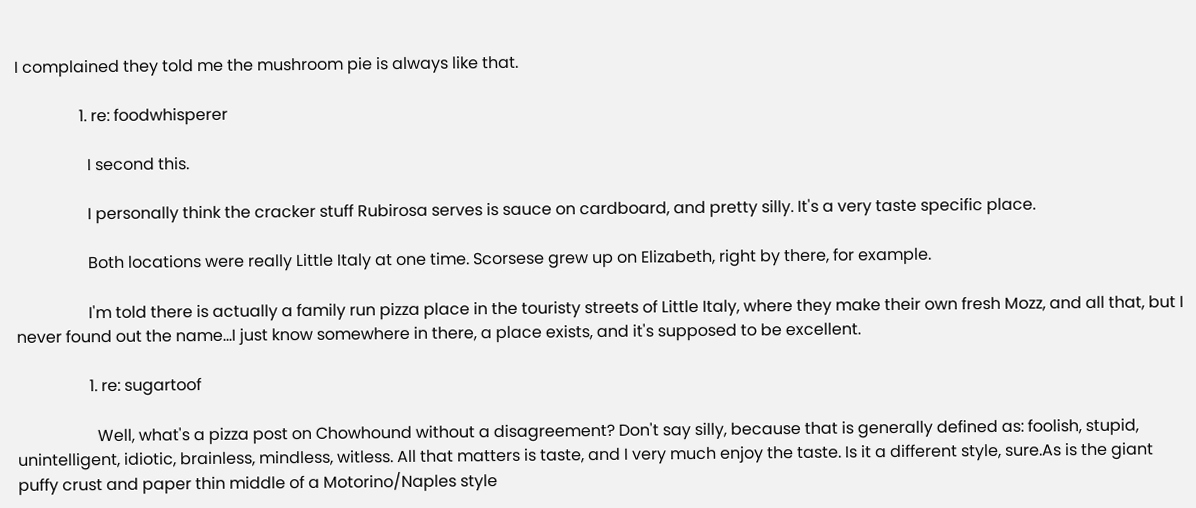I complained they told me the mushroom pie is always like that.

                1. re: foodwhisperer

                  I second this.

                  I personally think the cracker stuff Rubirosa serves is sauce on cardboard, and pretty silly. It's a very taste specific place.

                  Both locations were really Little Italy at one time. Scorsese grew up on Elizabeth, right by there, for example.

                  I'm told there is actually a family run pizza place in the touristy streets of Little Italy, where they make their own fresh Mozz, and all that, but I never found out the name...I just know somewhere in there, a place exists, and it's supposed to be excellent.

                  1. re: sugartoof

                    Well, what's a pizza post on Chowhound without a disagreement? Don't say silly, because that is generally defined as: foolish, stupid, unintelligent, idiotic, brainless, mindless, witless. All that matters is taste, and I very much enjoy the taste. Is it a different style, sure.As is the giant puffy crust and paper thin middle of a Motorino/Naples style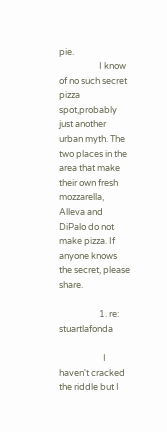pie.
                    I know of no such secret pizza spot,probably just another urban myth. The two places in the area that make their own fresh mozzarella, Alleva and DiPalo do not make pizza. If anyone knows the secret, please share.

                    1. re: stuartlafonda

                      I haven't cracked the riddle but I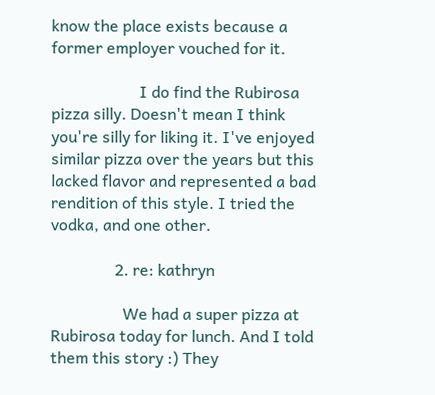know the place exists because a former employer vouched for it.

                      I do find the Rubirosa pizza silly. Doesn't mean I think you're silly for liking it. I've enjoyed similar pizza over the years but this lacked flavor and represented a bad rendition of this style. I tried the vodka, and one other.

                2. re: kathryn

                  We had a super pizza at Rubirosa today for lunch. And I told them this story :) They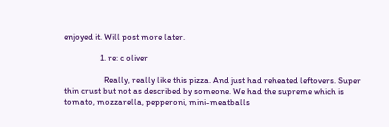enjoyed it. Will post more later.

                  1. re: c oliver

                    Really, really like this pizza. And just had reheated leftovers. Super thin crust but not as described by someone. We had the supreme which is tomato, mozzarella, pepperoni, mini-meatballs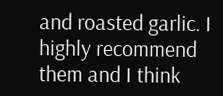and roasted garlic. I highly recommend them and I think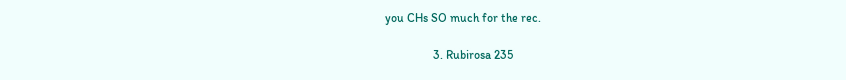you CHs SO much for the rec.

                3. Rubirosa 235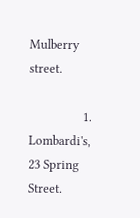Mulberry street.

                  1. Lombardi's, 23 Spring Street.